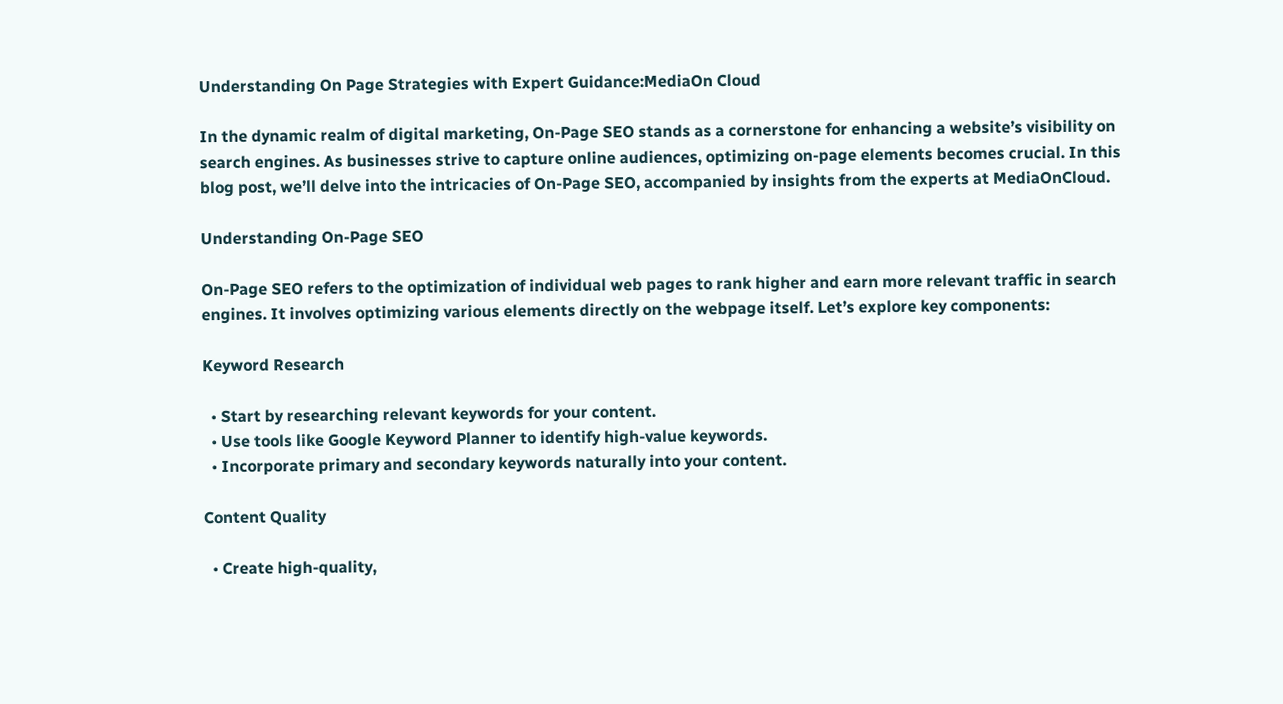Understanding On Page Strategies with Expert Guidance:MediaOn Cloud

In the dynamic realm of digital marketing, On-Page SEO stands as a cornerstone for enhancing a website’s visibility on search engines. As businesses strive to capture online audiences, optimizing on-page elements becomes crucial. In this blog post, we’ll delve into the intricacies of On-Page SEO, accompanied by insights from the experts at MediaOnCloud.

Understanding On-Page SEO

On-Page SEO refers to the optimization of individual web pages to rank higher and earn more relevant traffic in search engines. It involves optimizing various elements directly on the webpage itself. Let’s explore key components:

Keyword Research

  • Start by researching relevant keywords for your content.
  • Use tools like Google Keyword Planner to identify high-value keywords.
  • Incorporate primary and secondary keywords naturally into your content.

Content Quality

  • Create high-quality,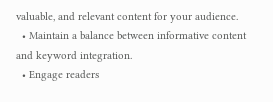valuable, and relevant content for your audience.
  • Maintain a balance between informative content and keyword integration.
  • Engage readers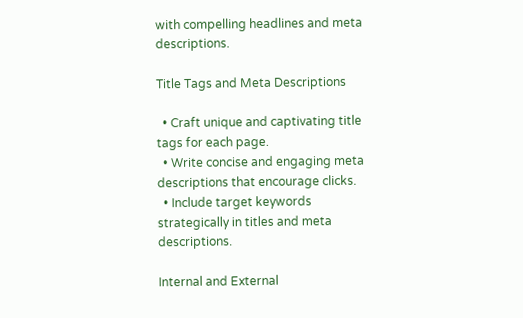with compelling headlines and meta descriptions.

Title Tags and Meta Descriptions

  • Craft unique and captivating title tags for each page.
  • Write concise and engaging meta descriptions that encourage clicks.
  • Include target keywords strategically in titles and meta descriptions.

Internal and External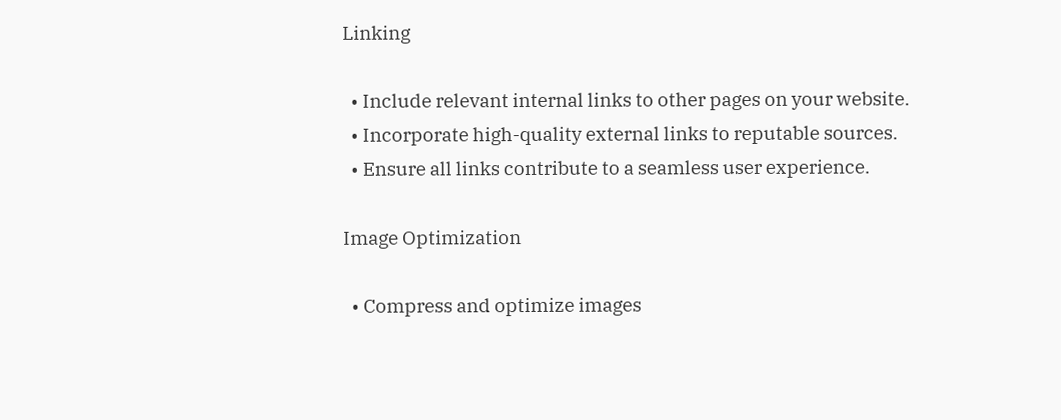Linking

  • Include relevant internal links to other pages on your website.
  • Incorporate high-quality external links to reputable sources.
  • Ensure all links contribute to a seamless user experience.

Image Optimization

  • Compress and optimize images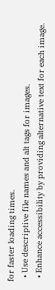for faster loading times.
  • Use descriptive file names and alt tags for images.
  • Enhance accessibility by providing alternative text for each image.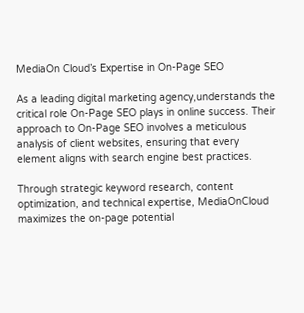MediaOn Cloud’s Expertise in On-Page SEO

As a leading digital marketing agency,understands the critical role On-Page SEO plays in online success. Their approach to On-Page SEO involves a meticulous analysis of client websites, ensuring that every element aligns with search engine best practices.

Through strategic keyword research, content optimization, and technical expertise, MediaOnCloud maximizes the on-page potential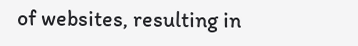of websites, resulting in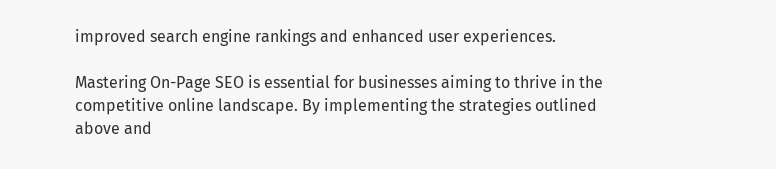improved search engine rankings and enhanced user experiences.

Mastering On-Page SEO is essential for businesses aiming to thrive in the competitive online landscape. By implementing the strategies outlined above and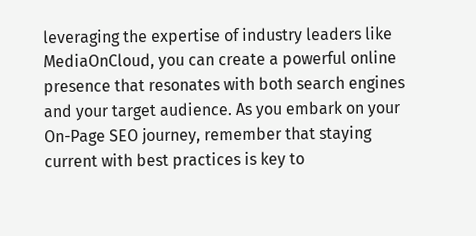leveraging the expertise of industry leaders like MediaOnCloud, you can create a powerful online presence that resonates with both search engines and your target audience. As you embark on your On-Page SEO journey, remember that staying current with best practices is key to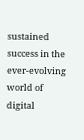sustained success in the ever-evolving world of digital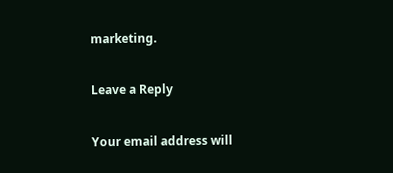marketing.

Leave a Reply

Your email address will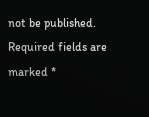not be published. Required fields are marked *